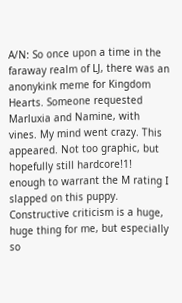A/N: So once upon a time in the faraway realm of LJ, there was an anonykink meme for Kingdom Hearts. Someone requested Marluxia and Namine, with vines. My mind went crazy. This appeared. Not too graphic, but hopefully still hardcore!1! enough to warrant the M rating I slapped on this puppy. Constructive criticism is a huge, huge thing for me, but especially so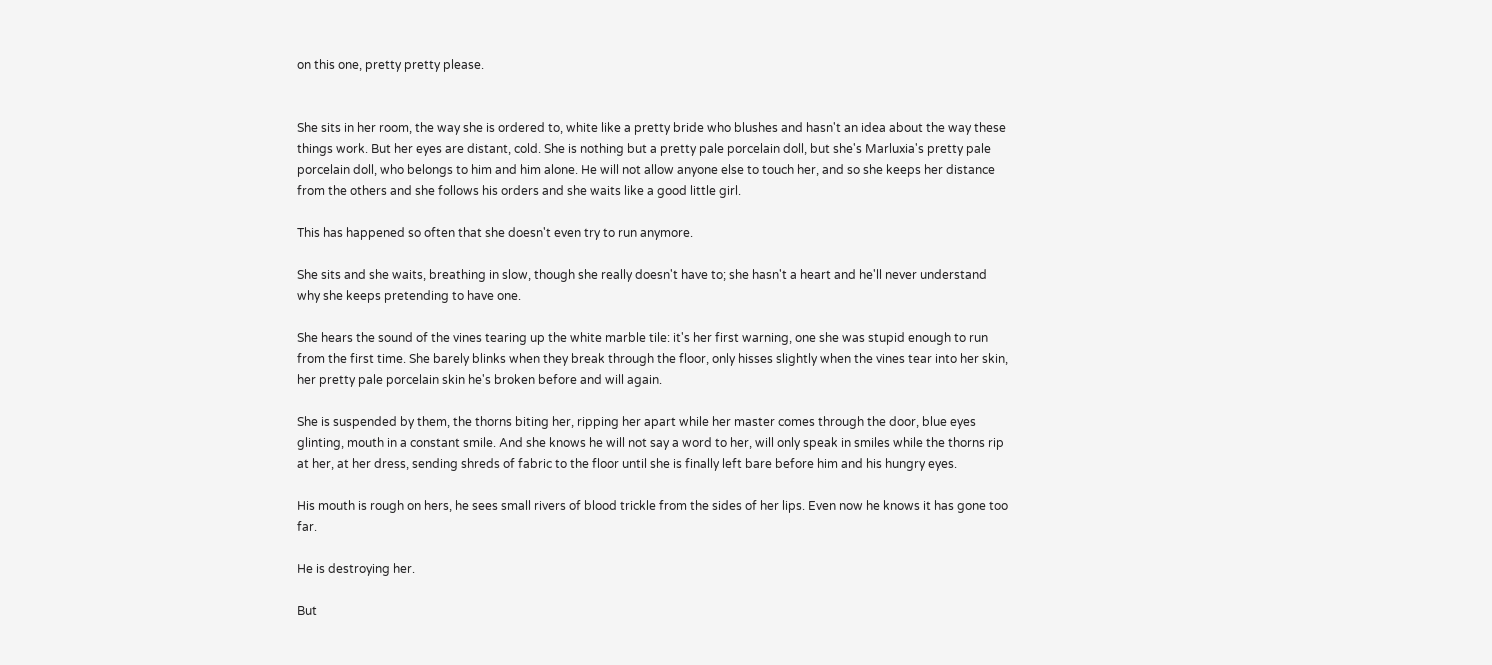on this one, pretty pretty please.


She sits in her room, the way she is ordered to, white like a pretty bride who blushes and hasn't an idea about the way these things work. But her eyes are distant, cold. She is nothing but a pretty pale porcelain doll, but she's Marluxia's pretty pale porcelain doll, who belongs to him and him alone. He will not allow anyone else to touch her, and so she keeps her distance from the others and she follows his orders and she waits like a good little girl.

This has happened so often that she doesn't even try to run anymore.

She sits and she waits, breathing in slow, though she really doesn't have to; she hasn't a heart and he'll never understand why she keeps pretending to have one.

She hears the sound of the vines tearing up the white marble tile: it's her first warning, one she was stupid enough to run from the first time. She barely blinks when they break through the floor, only hisses slightly when the vines tear into her skin, her pretty pale porcelain skin he's broken before and will again.

She is suspended by them, the thorns biting her, ripping her apart while her master comes through the door, blue eyes glinting, mouth in a constant smile. And she knows he will not say a word to her, will only speak in smiles while the thorns rip at her, at her dress, sending shreds of fabric to the floor until she is finally left bare before him and his hungry eyes.

His mouth is rough on hers, he sees small rivers of blood trickle from the sides of her lips. Even now he knows it has gone too far.

He is destroying her.

But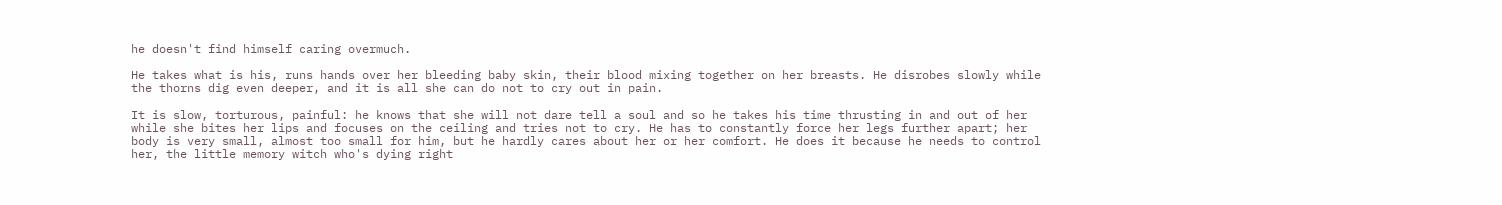he doesn't find himself caring overmuch.

He takes what is his, runs hands over her bleeding baby skin, their blood mixing together on her breasts. He disrobes slowly while the thorns dig even deeper, and it is all she can do not to cry out in pain.

It is slow, torturous, painful: he knows that she will not dare tell a soul and so he takes his time thrusting in and out of her while she bites her lips and focuses on the ceiling and tries not to cry. He has to constantly force her legs further apart; her body is very small, almost too small for him, but he hardly cares about her or her comfort. He does it because he needs to control her, the little memory witch who's dying right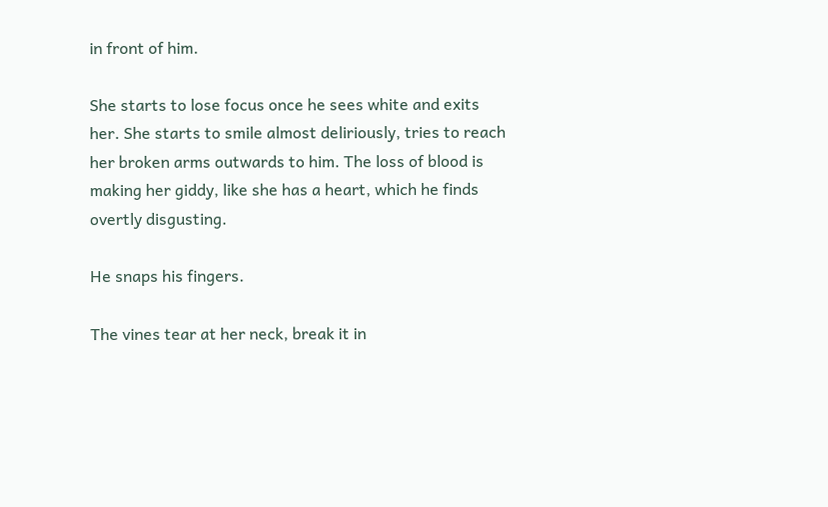in front of him.

She starts to lose focus once he sees white and exits her. She starts to smile almost deliriously, tries to reach her broken arms outwards to him. The loss of blood is making her giddy, like she has a heart, which he finds overtly disgusting.

He snaps his fingers.

The vines tear at her neck, break it in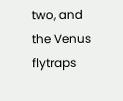two, and the Venus flytraps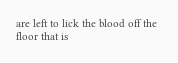are left to lick the blood off the floor that is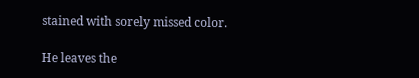stained with sorely missed color.

He leaves the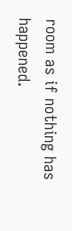room as if nothing has happened.